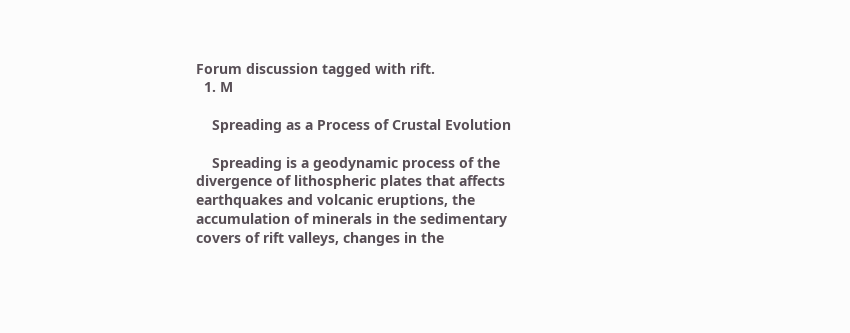Forum discussion tagged with rift.
  1. M

    Spreading as a Process of Crustal Evolution

    Spreading is a geodynamic process of the divergence of lithospheric plates that affects earthquakes and volcanic eruptions, the accumulation of minerals in the sedimentary covers of rift valleys, changes in the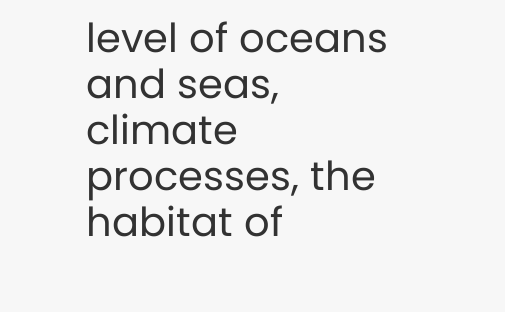level of oceans and seas, climate processes, the habitat of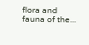flora and fauna of the...